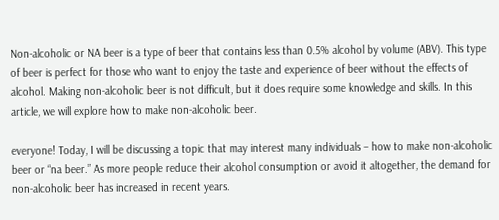Non-alcoholic or NA beer is a type of beer that contains less than 0.5% alcohol by volume (ABV). This type of beer is perfect for those who want to enjoy the taste and experience of beer without the effects of alcohol. Making non-alcoholic beer is not difficult, but it does require some knowledge and skills. In this article, we will explore how to make non-alcoholic beer.

everyone! Today, I will be discussing a topic that may interest many individuals – how to make non-alcoholic beer or “na beer.” As more people reduce their alcohol consumption or avoid it altogether, the demand for non-alcoholic beer has increased in recent years.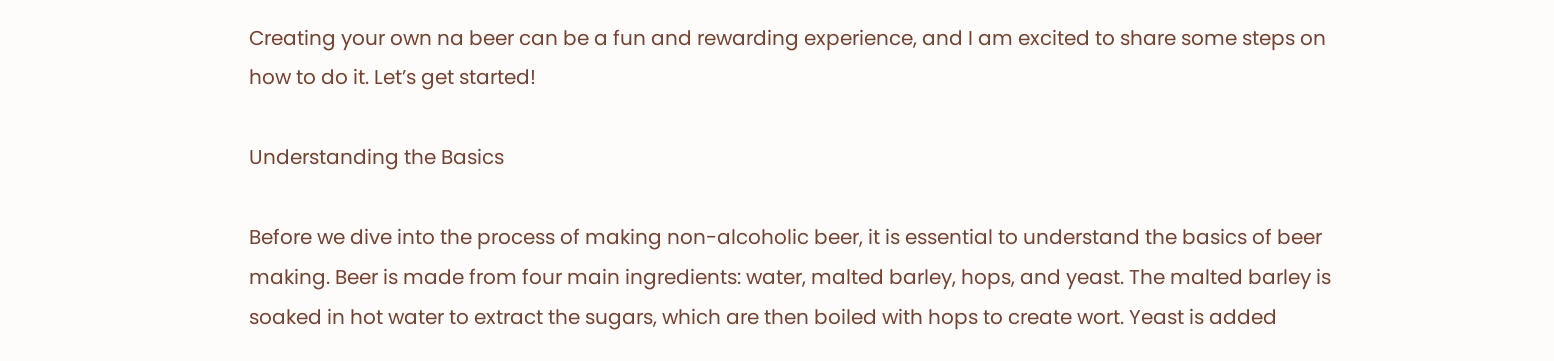Creating your own na beer can be a fun and rewarding experience, and I am excited to share some steps on how to do it. Let’s get started!

Understanding the Basics

Before we dive into the process of making non-alcoholic beer, it is essential to understand the basics of beer making. Beer is made from four main ingredients: water, malted barley, hops, and yeast. The malted barley is soaked in hot water to extract the sugars, which are then boiled with hops to create wort. Yeast is added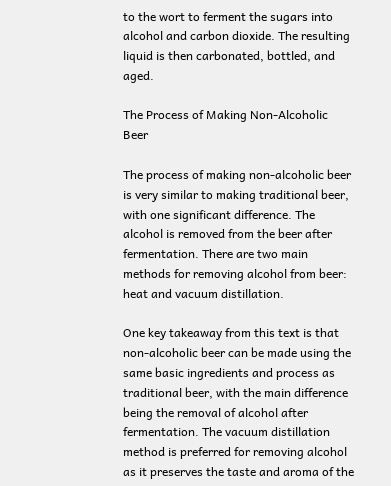to the wort to ferment the sugars into alcohol and carbon dioxide. The resulting liquid is then carbonated, bottled, and aged.

The Process of Making Non-Alcoholic Beer

The process of making non-alcoholic beer is very similar to making traditional beer, with one significant difference. The alcohol is removed from the beer after fermentation. There are two main methods for removing alcohol from beer: heat and vacuum distillation.

One key takeaway from this text is that non-alcoholic beer can be made using the same basic ingredients and process as traditional beer, with the main difference being the removal of alcohol after fermentation. The vacuum distillation method is preferred for removing alcohol as it preserves the taste and aroma of the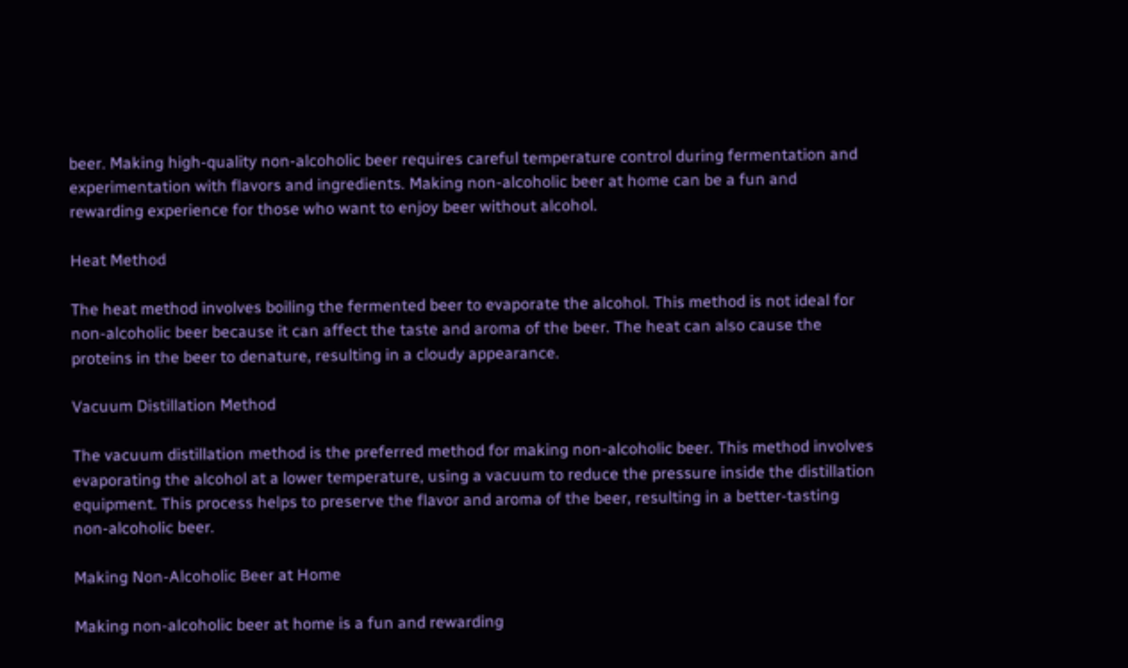beer. Making high-quality non-alcoholic beer requires careful temperature control during fermentation and experimentation with flavors and ingredients. Making non-alcoholic beer at home can be a fun and rewarding experience for those who want to enjoy beer without alcohol.

Heat Method

The heat method involves boiling the fermented beer to evaporate the alcohol. This method is not ideal for non-alcoholic beer because it can affect the taste and aroma of the beer. The heat can also cause the proteins in the beer to denature, resulting in a cloudy appearance.

Vacuum Distillation Method

The vacuum distillation method is the preferred method for making non-alcoholic beer. This method involves evaporating the alcohol at a lower temperature, using a vacuum to reduce the pressure inside the distillation equipment. This process helps to preserve the flavor and aroma of the beer, resulting in a better-tasting non-alcoholic beer.

Making Non-Alcoholic Beer at Home

Making non-alcoholic beer at home is a fun and rewarding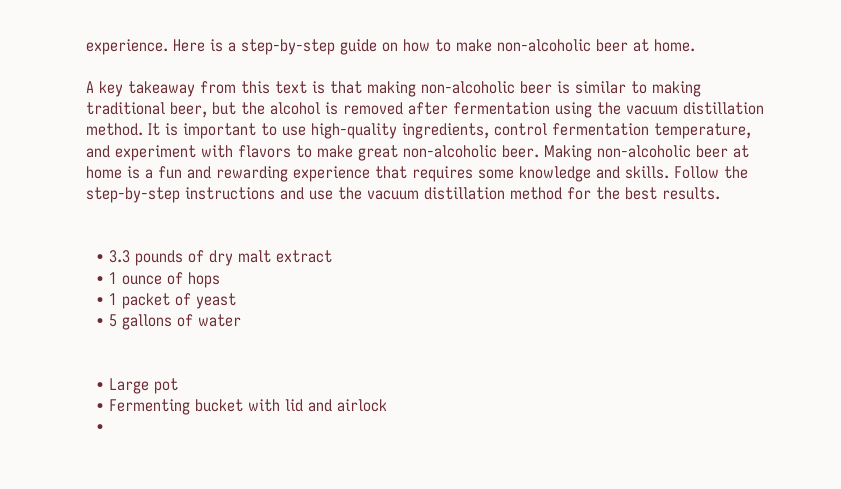experience. Here is a step-by-step guide on how to make non-alcoholic beer at home.

A key takeaway from this text is that making non-alcoholic beer is similar to making traditional beer, but the alcohol is removed after fermentation using the vacuum distillation method. It is important to use high-quality ingredients, control fermentation temperature, and experiment with flavors to make great non-alcoholic beer. Making non-alcoholic beer at home is a fun and rewarding experience that requires some knowledge and skills. Follow the step-by-step instructions and use the vacuum distillation method for the best results.


  • 3.3 pounds of dry malt extract
  • 1 ounce of hops
  • 1 packet of yeast
  • 5 gallons of water


  • Large pot
  • Fermenting bucket with lid and airlock
  •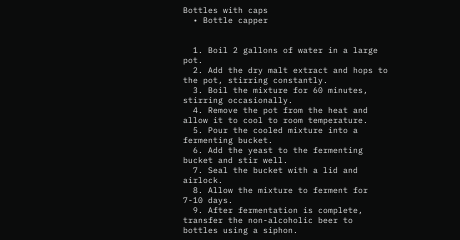Bottles with caps
  • Bottle capper


  1. Boil 2 gallons of water in a large pot.
  2. Add the dry malt extract and hops to the pot, stirring constantly.
  3. Boil the mixture for 60 minutes, stirring occasionally.
  4. Remove the pot from the heat and allow it to cool to room temperature.
  5. Pour the cooled mixture into a fermenting bucket.
  6. Add the yeast to the fermenting bucket and stir well.
  7. Seal the bucket with a lid and airlock.
  8. Allow the mixture to ferment for 7-10 days.
  9. After fermentation is complete, transfer the non-alcoholic beer to bottles using a siphon.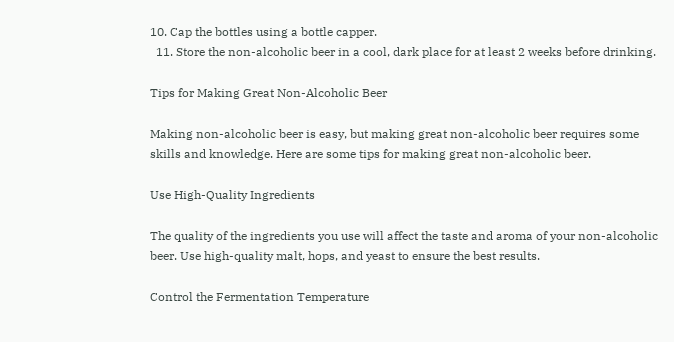10. Cap the bottles using a bottle capper.
  11. Store the non-alcoholic beer in a cool, dark place for at least 2 weeks before drinking.

Tips for Making Great Non-Alcoholic Beer

Making non-alcoholic beer is easy, but making great non-alcoholic beer requires some skills and knowledge. Here are some tips for making great non-alcoholic beer.

Use High-Quality Ingredients

The quality of the ingredients you use will affect the taste and aroma of your non-alcoholic beer. Use high-quality malt, hops, and yeast to ensure the best results.

Control the Fermentation Temperature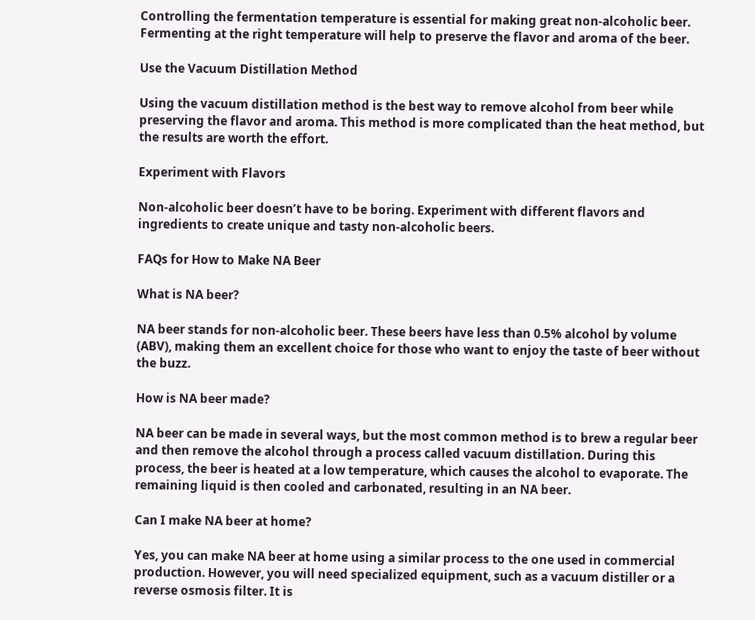Controlling the fermentation temperature is essential for making great non-alcoholic beer. Fermenting at the right temperature will help to preserve the flavor and aroma of the beer.

Use the Vacuum Distillation Method

Using the vacuum distillation method is the best way to remove alcohol from beer while preserving the flavor and aroma. This method is more complicated than the heat method, but the results are worth the effort.

Experiment with Flavors

Non-alcoholic beer doesn’t have to be boring. Experiment with different flavors and ingredients to create unique and tasty non-alcoholic beers.

FAQs for How to Make NA Beer

What is NA beer?

NA beer stands for non-alcoholic beer. These beers have less than 0.5% alcohol by volume (ABV), making them an excellent choice for those who want to enjoy the taste of beer without the buzz.

How is NA beer made?

NA beer can be made in several ways, but the most common method is to brew a regular beer and then remove the alcohol through a process called vacuum distillation. During this process, the beer is heated at a low temperature, which causes the alcohol to evaporate. The remaining liquid is then cooled and carbonated, resulting in an NA beer.

Can I make NA beer at home?

Yes, you can make NA beer at home using a similar process to the one used in commercial production. However, you will need specialized equipment, such as a vacuum distiller or a reverse osmosis filter. It is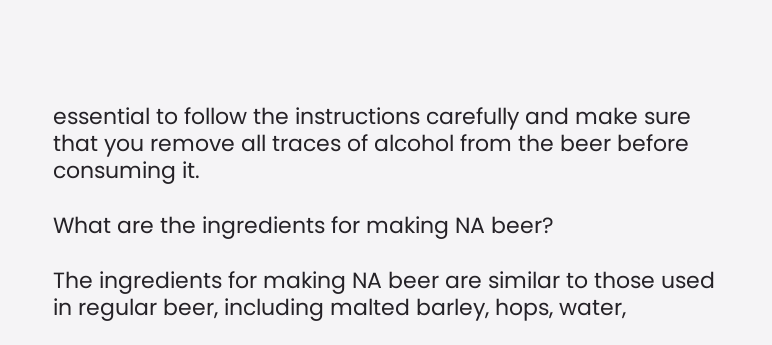essential to follow the instructions carefully and make sure that you remove all traces of alcohol from the beer before consuming it.

What are the ingredients for making NA beer?

The ingredients for making NA beer are similar to those used in regular beer, including malted barley, hops, water,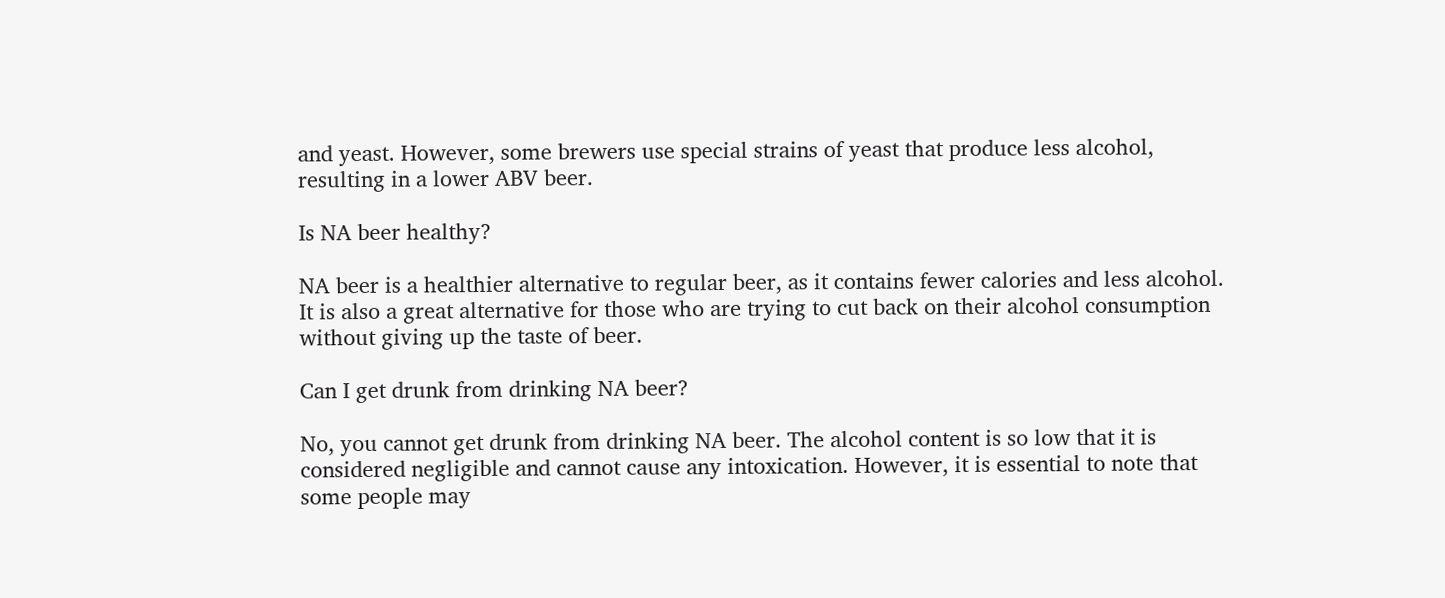and yeast. However, some brewers use special strains of yeast that produce less alcohol, resulting in a lower ABV beer.

Is NA beer healthy?

NA beer is a healthier alternative to regular beer, as it contains fewer calories and less alcohol. It is also a great alternative for those who are trying to cut back on their alcohol consumption without giving up the taste of beer.

Can I get drunk from drinking NA beer?

No, you cannot get drunk from drinking NA beer. The alcohol content is so low that it is considered negligible and cannot cause any intoxication. However, it is essential to note that some people may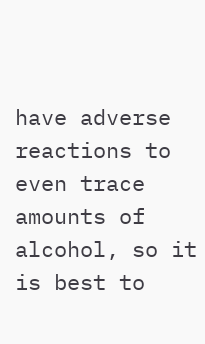have adverse reactions to even trace amounts of alcohol, so it is best to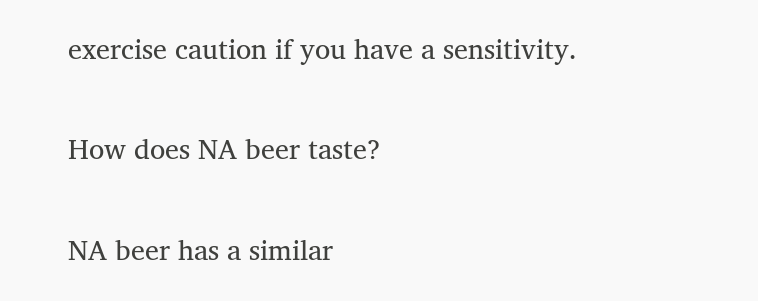exercise caution if you have a sensitivity.

How does NA beer taste?

NA beer has a similar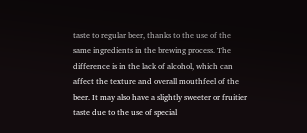taste to regular beer, thanks to the use of the same ingredients in the brewing process. The difference is in the lack of alcohol, which can affect the texture and overall mouthfeel of the beer. It may also have a slightly sweeter or fruitier taste due to the use of special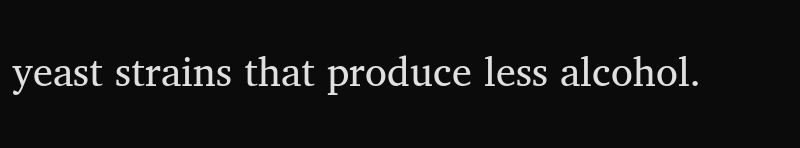yeast strains that produce less alcohol.